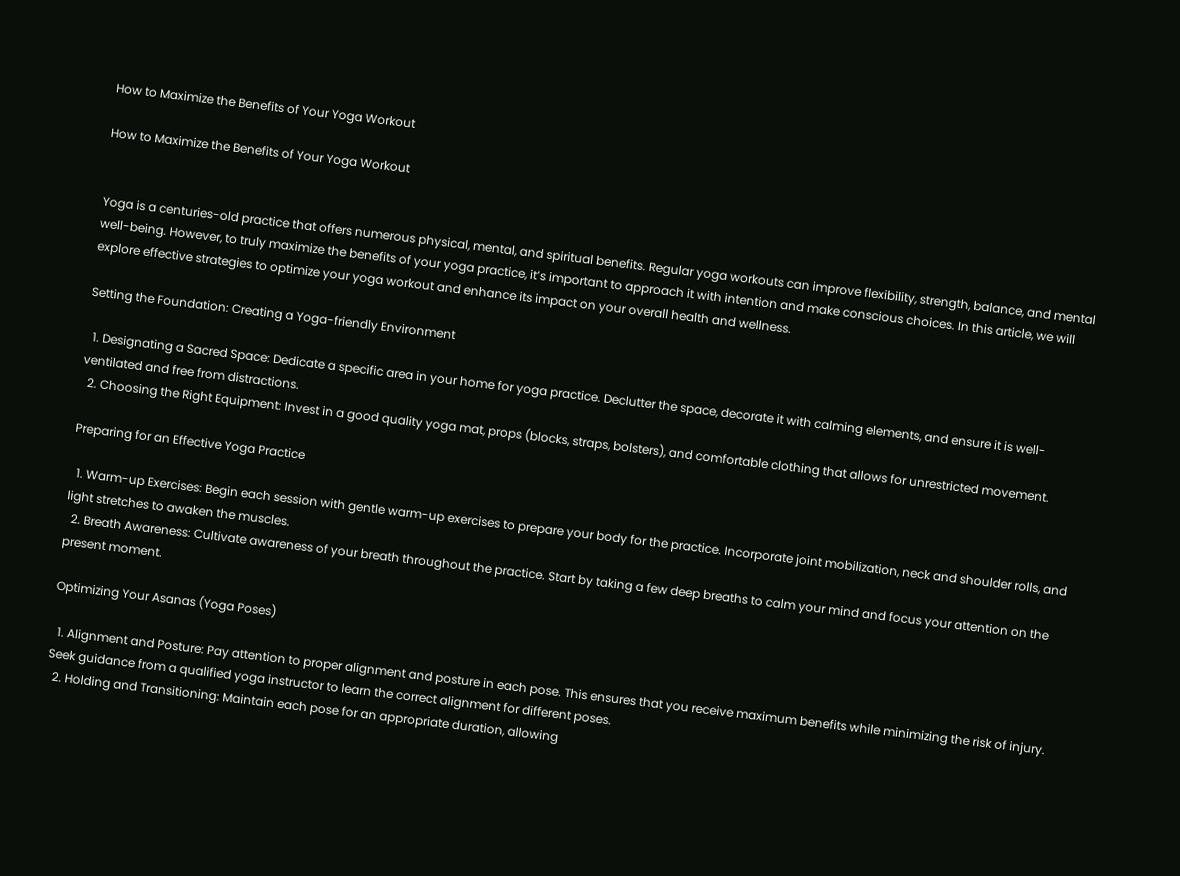How to Maximize the Benefits of Your Yoga Workout

How to Maximize the Benefits of Your Yoga Workout


Yoga is a centuries-old practice that offers numerous physical, mental, and spiritual benefits. Regular yoga workouts can improve flexibility, strength, balance, and mental well-being. However, to truly maximize the benefits of your yoga practice, it’s important to approach it with intention and make conscious choices. In this article, we will explore effective strategies to optimize your yoga workout and enhance its impact on your overall health and wellness.

Setting the Foundation: Creating a Yoga-friendly Environment

  1. Designating a Sacred Space: Dedicate a specific area in your home for yoga practice. Declutter the space, decorate it with calming elements, and ensure it is well-ventilated and free from distractions.
  2. Choosing the Right Equipment: Invest in a good quality yoga mat, props (blocks, straps, bolsters), and comfortable clothing that allows for unrestricted movement.

Preparing for an Effective Yoga Practice

  1. Warm-up Exercises: Begin each session with gentle warm-up exercises to prepare your body for the practice. Incorporate joint mobilization, neck and shoulder rolls, and light stretches to awaken the muscles.
  2. Breath Awareness: Cultivate awareness of your breath throughout the practice. Start by taking a few deep breaths to calm your mind and focus your attention on the present moment.

Optimizing Your Asanas (Yoga Poses)

  1. Alignment and Posture: Pay attention to proper alignment and posture in each pose. This ensures that you receive maximum benefits while minimizing the risk of injury. Seek guidance from a qualified yoga instructor to learn the correct alignment for different poses.
  2. Holding and Transitioning: Maintain each pose for an appropriate duration, allowing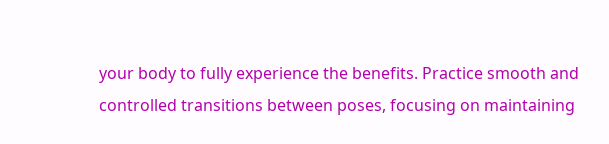your body to fully experience the benefits. Practice smooth and controlled transitions between poses, focusing on maintaining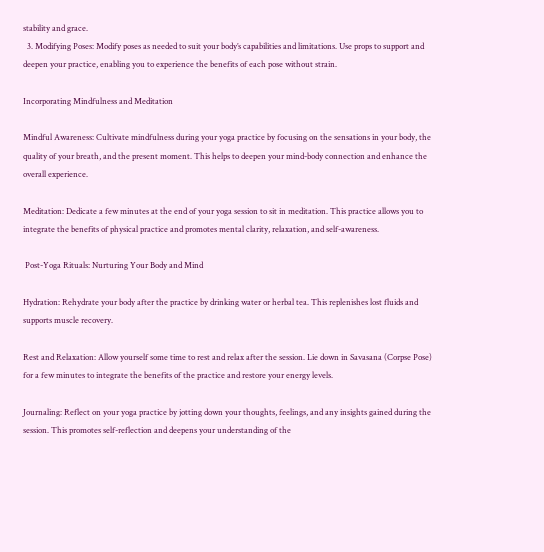stability and grace.
  3. Modifying Poses: Modify poses as needed to suit your body’s capabilities and limitations. Use props to support and deepen your practice, enabling you to experience the benefits of each pose without strain.

Incorporating Mindfulness and Meditation

Mindful Awareness: Cultivate mindfulness during your yoga practice by focusing on the sensations in your body, the quality of your breath, and the present moment. This helps to deepen your mind-body connection and enhance the overall experience.

Meditation: Dedicate a few minutes at the end of your yoga session to sit in meditation. This practice allows you to integrate the benefits of physical practice and promotes mental clarity, relaxation, and self-awareness.

 Post-Yoga Rituals: Nurturing Your Body and Mind

Hydration: Rehydrate your body after the practice by drinking water or herbal tea. This replenishes lost fluids and supports muscle recovery.

Rest and Relaxation: Allow yourself some time to rest and relax after the session. Lie down in Savasana (Corpse Pose) for a few minutes to integrate the benefits of the practice and restore your energy levels.

Journaling: Reflect on your yoga practice by jotting down your thoughts, feelings, and any insights gained during the session. This promotes self-reflection and deepens your understanding of the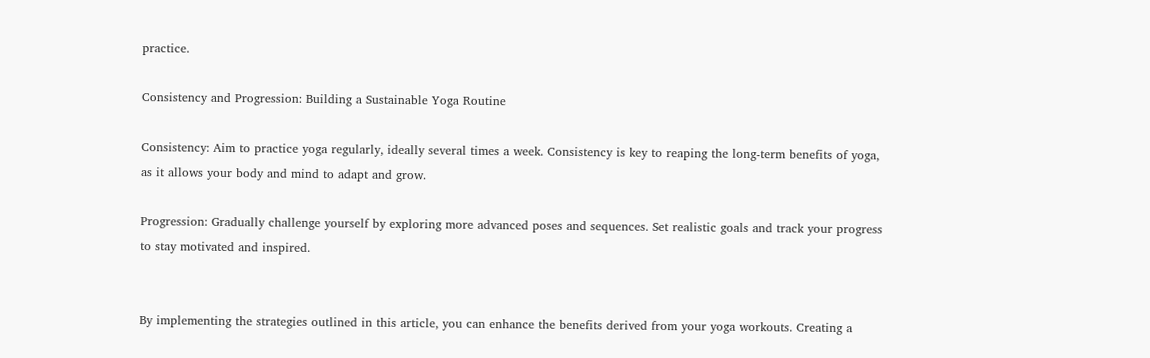practice.

Consistency and Progression: Building a Sustainable Yoga Routine

Consistency: Aim to practice yoga regularly, ideally several times a week. Consistency is key to reaping the long-term benefits of yoga, as it allows your body and mind to adapt and grow.

Progression: Gradually challenge yourself by exploring more advanced poses and sequences. Set realistic goals and track your progress to stay motivated and inspired.


By implementing the strategies outlined in this article, you can enhance the benefits derived from your yoga workouts. Creating a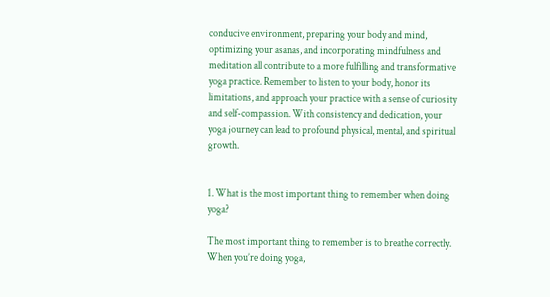conducive environment, preparing your body and mind, optimizing your asanas, and incorporating mindfulness and meditation all contribute to a more fulfilling and transformative yoga practice. Remember to listen to your body, honor its limitations, and approach your practice with a sense of curiosity and self-compassion. With consistency and dedication, your yoga journey can lead to profound physical, mental, and spiritual growth.


1. What is the most important thing to remember when doing yoga?

The most important thing to remember is to breathe correctly. When you’re doing yoga,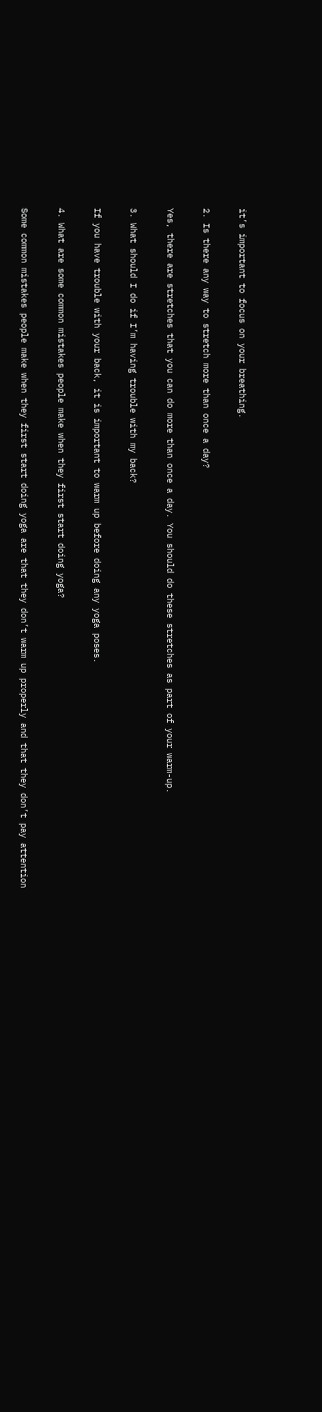it’s important to focus on your breathing.

2. Is there any way to stretch more than once a day?

Yes, there are stretches that you can do more than once a day. You should do these stretches as part of your warm-up.

3. What should I do if I’m having trouble with my back?

If you have trouble with your back, it is important to warm up before doing any yoga poses.

4. What are some common mistakes people make when they first start doing yoga?

Some common mistakes people make when they first start doing yoga are that they don’t warm up properly and that they don’t pay attention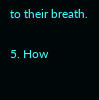to their breath.

5. How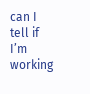can I tell if I’m working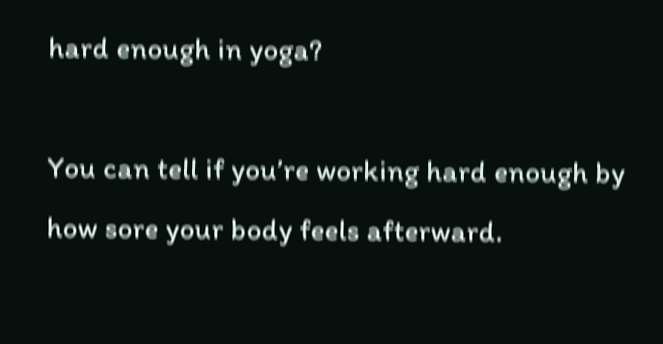hard enough in yoga?

You can tell if you’re working hard enough by how sore your body feels afterward.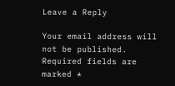Leave a Reply

Your email address will not be published. Required fields are marked *